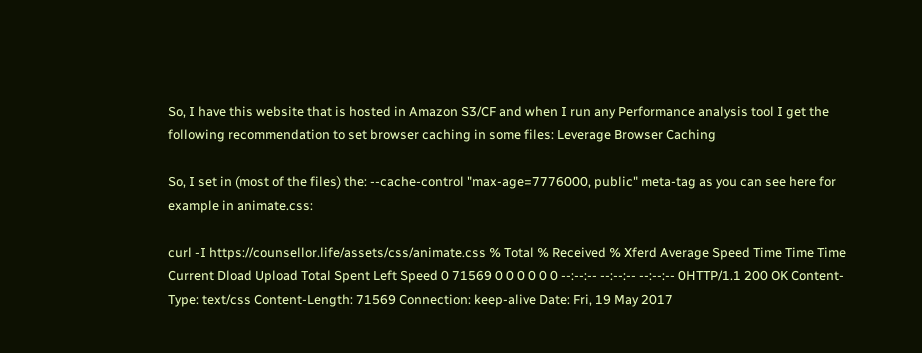So, I have this website that is hosted in Amazon S3/CF and when I run any Performance analysis tool I get the following recommendation to set browser caching in some files: Leverage Browser Caching

So, I set in (most of the files) the: --cache-control "max-age=7776000, public" meta-tag as you can see here for example in animate.css:

curl -I https://counsellor.life/assets/css/animate.css % Total % Received % Xferd Average Speed Time Time Time Current Dload Upload Total Spent Left Speed 0 71569 0 0 0 0 0 0 --:--:-- --:--:-- --:--:-- 0HTTP/1.1 200 OK Content-Type: text/css Content-Length: 71569 Connection: keep-alive Date: Fri, 19 May 2017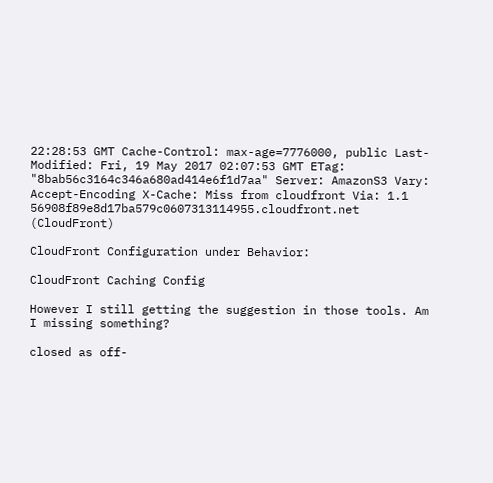22:28:53 GMT Cache-Control: max-age=7776000, public Last-Modified: Fri, 19 May 2017 02:07:53 GMT ETag: "8bab56c3164c346a680ad414e6f1d7aa" Server: AmazonS3 Vary: Accept-Encoding X-Cache: Miss from cloudfront Via: 1.1 56908f89e8d17ba579c0607313114955.cloudfront.net (CloudFront)

CloudFront Configuration under Behavior:

CloudFront Caching Config

However I still getting the suggestion in those tools. Am I missing something?

closed as off-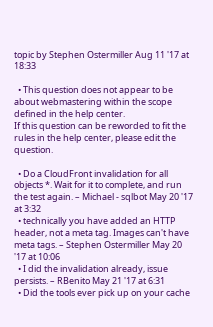topic by Stephen Ostermiller Aug 11 '17 at 18:33

  • This question does not appear to be about webmastering within the scope defined in the help center.
If this question can be reworded to fit the rules in the help center, please edit the question.

  • Do a CloudFront invalidation for all objects *. Wait for it to complete, and run the test again. – Michael - sqlbot May 20 '17 at 3:32
  • technically you have added an HTTP header, not a meta tag. Images can't have meta tags. – Stephen Ostermiller May 20 '17 at 10:06
  • I did the invalidation already, issue persists. – RBenito May 21 '17 at 6:31
  • Did the tools ever pick up on your cache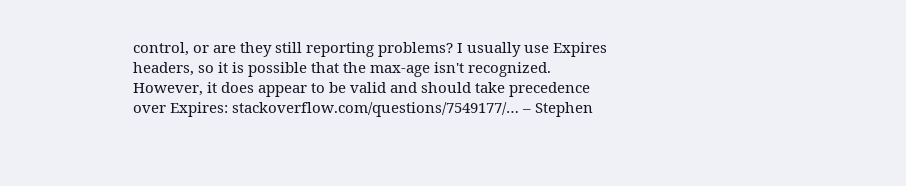control, or are they still reporting problems? I usually use Expires headers, so it is possible that the max-age isn't recognized. However, it does appear to be valid and should take precedence over Expires: stackoverflow.com/questions/7549177/… – Stephen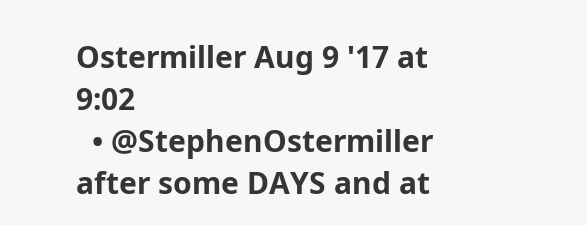Ostermiller Aug 9 '17 at 9:02
  • @StephenOstermiller after some DAYS and at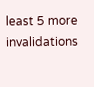least 5 more invalidations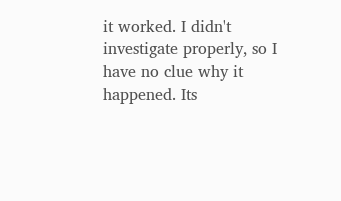it worked. I didn't investigate properly, so I have no clue why it happened. Its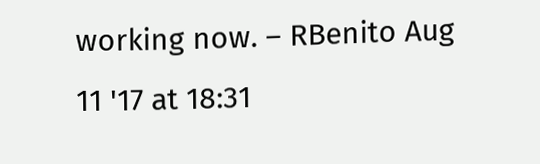working now. – RBenito Aug 11 '17 at 18:31